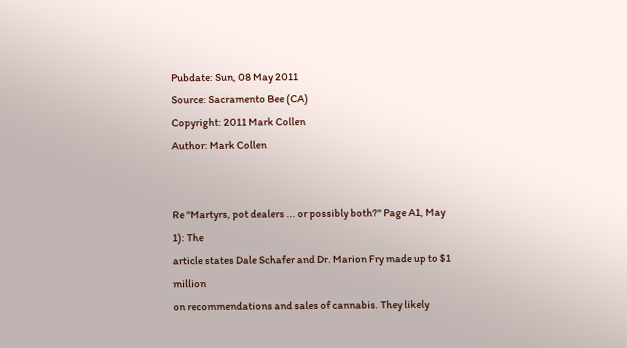Pubdate: Sun, 08 May 2011
Source: Sacramento Bee (CA)
Copyright: 2011 Mark Collen
Author: Mark Collen


Re "Martyrs, pot dealers ... or possibly both?" Page A1, May 1): The
article states Dale Schafer and Dr. Marion Fry made up to $1 million
on recommendations and sales of cannabis. They likely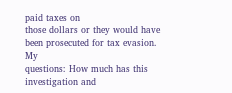paid taxes on
those dollars or they would have been prosecuted for tax evasion. My
questions: How much has this investigation and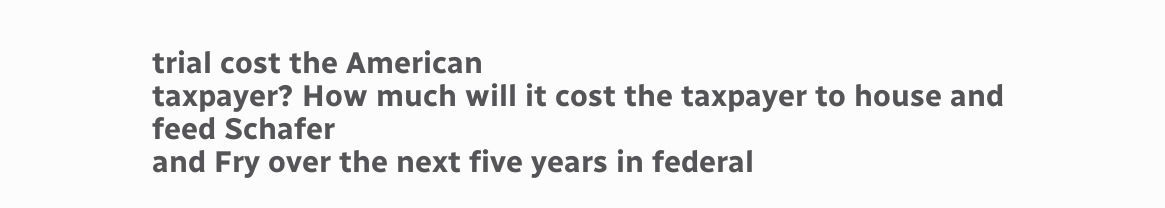trial cost the American
taxpayer? How much will it cost the taxpayer to house and feed Schafer
and Fry over the next five years in federal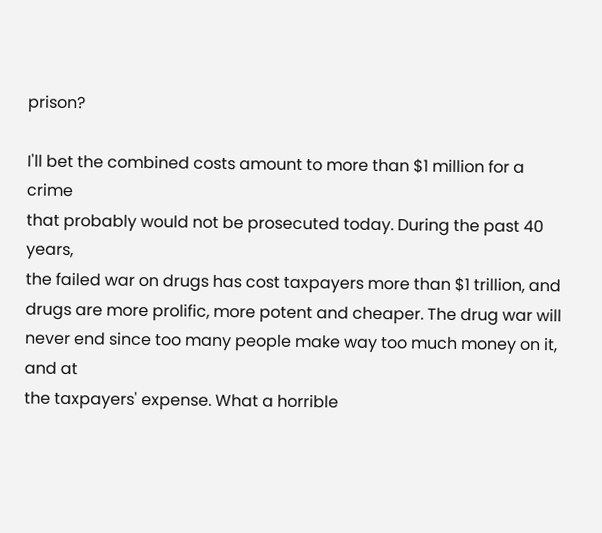prison?

I'll bet the combined costs amount to more than $1 million for a crime
that probably would not be prosecuted today. During the past 40 years,
the failed war on drugs has cost taxpayers more than $1 trillion, and
drugs are more prolific, more potent and cheaper. The drug war will
never end since too many people make way too much money on it, and at
the taxpayers' expense. What a horrible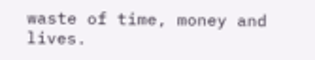waste of time, money and lives.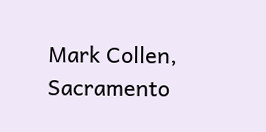Mark Collen, Sacramento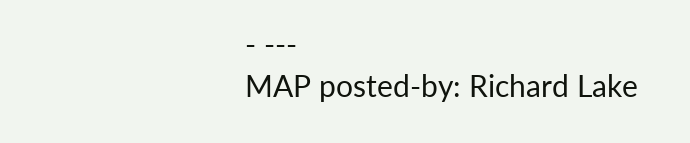- ---
MAP posted-by: Richard Lake